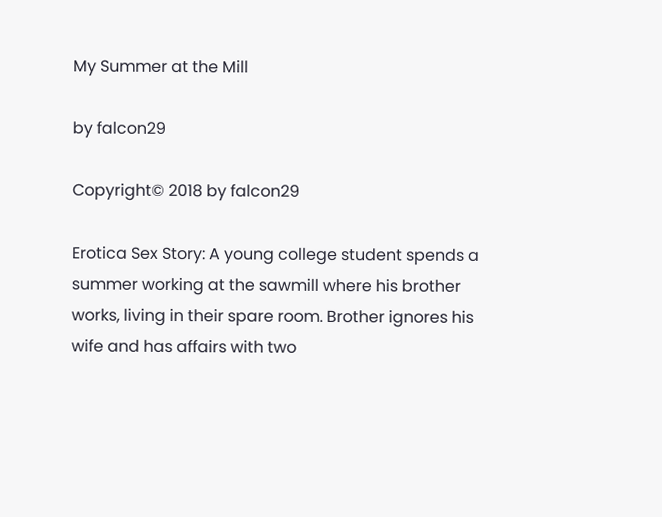My Summer at the Mill

by falcon29

Copyright© 2018 by falcon29

Erotica Sex Story: A young college student spends a summer working at the sawmill where his brother works, living in their spare room. Brother ignores his wife and has affairs with two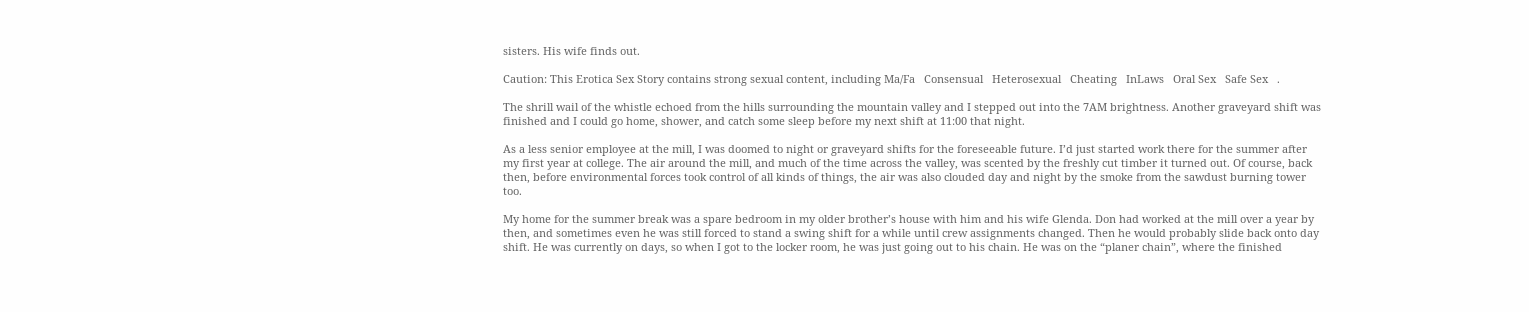sisters. His wife finds out.

Caution: This Erotica Sex Story contains strong sexual content, including Ma/Fa   Consensual   Heterosexual   Cheating   InLaws   Oral Sex   Safe Sex   .

The shrill wail of the whistle echoed from the hills surrounding the mountain valley and I stepped out into the 7AM brightness. Another graveyard shift was finished and I could go home, shower, and catch some sleep before my next shift at 11:00 that night.

As a less senior employee at the mill, I was doomed to night or graveyard shifts for the foreseeable future. I’d just started work there for the summer after my first year at college. The air around the mill, and much of the time across the valley, was scented by the freshly cut timber it turned out. Of course, back then, before environmental forces took control of all kinds of things, the air was also clouded day and night by the smoke from the sawdust burning tower too.

My home for the summer break was a spare bedroom in my older brother’s house with him and his wife Glenda. Don had worked at the mill over a year by then, and sometimes even he was still forced to stand a swing shift for a while until crew assignments changed. Then he would probably slide back onto day shift. He was currently on days, so when I got to the locker room, he was just going out to his chain. He was on the “planer chain”, where the finished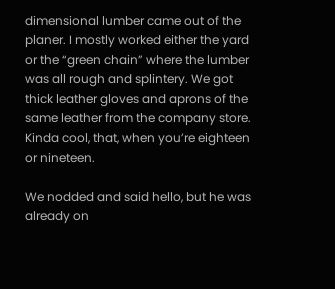dimensional lumber came out of the planer. I mostly worked either the yard or the “green chain” where the lumber was all rough and splintery. We got thick leather gloves and aprons of the same leather from the company store. Kinda cool, that, when you’re eighteen or nineteen.

We nodded and said hello, but he was already on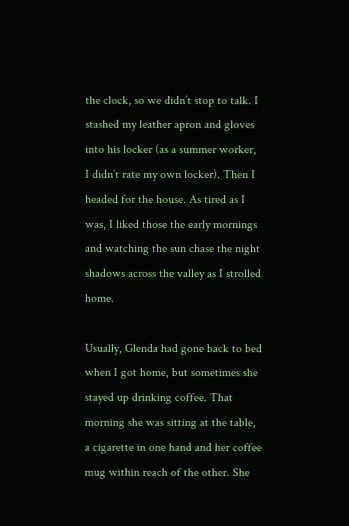the clock, so we didn’t stop to talk. I stashed my leather apron and gloves into his locker (as a summer worker, I didn’t rate my own locker). Then I headed for the house. As tired as I was, I liked those the early mornings and watching the sun chase the night shadows across the valley as I strolled home.

Usually, Glenda had gone back to bed when I got home, but sometimes she stayed up drinking coffee. That morning she was sitting at the table, a cigarette in one hand and her coffee mug within reach of the other. She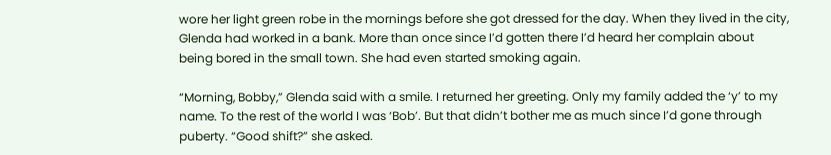wore her light green robe in the mornings before she got dressed for the day. When they lived in the city, Glenda had worked in a bank. More than once since I’d gotten there I’d heard her complain about being bored in the small town. She had even started smoking again.

“Morning, Bobby,” Glenda said with a smile. I returned her greeting. Only my family added the ‘y’ to my name. To the rest of the world I was ‘Bob’. But that didn’t bother me as much since I’d gone through puberty. “Good shift?” she asked.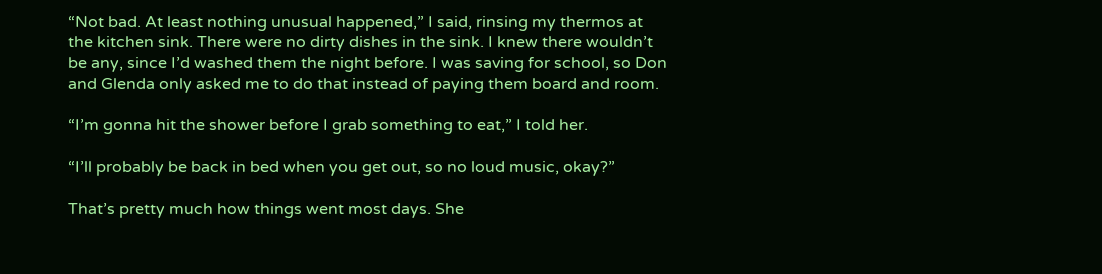“Not bad. At least nothing unusual happened,” I said, rinsing my thermos at the kitchen sink. There were no dirty dishes in the sink. I knew there wouldn’t be any, since I’d washed them the night before. I was saving for school, so Don and Glenda only asked me to do that instead of paying them board and room.

“I’m gonna hit the shower before I grab something to eat,” I told her.

“I’ll probably be back in bed when you get out, so no loud music, okay?”

That’s pretty much how things went most days. She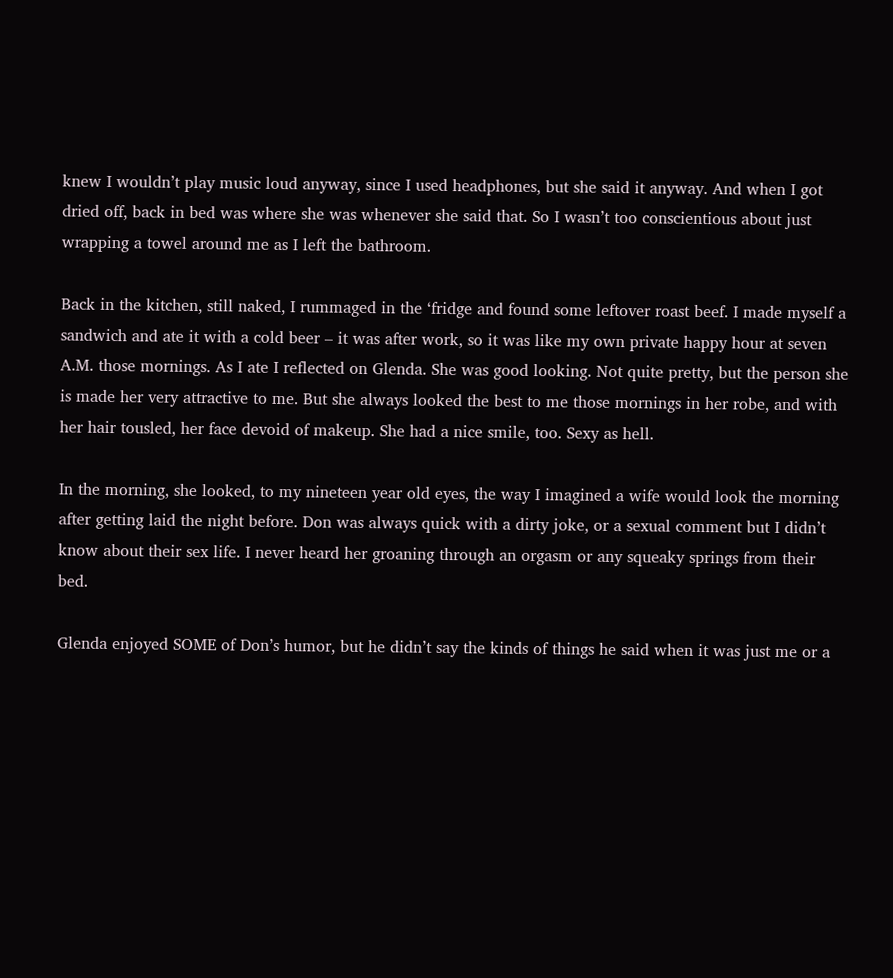knew I wouldn’t play music loud anyway, since I used headphones, but she said it anyway. And when I got dried off, back in bed was where she was whenever she said that. So I wasn’t too conscientious about just wrapping a towel around me as I left the bathroom.

Back in the kitchen, still naked, I rummaged in the ‘fridge and found some leftover roast beef. I made myself a sandwich and ate it with a cold beer – it was after work, so it was like my own private happy hour at seven A.M. those mornings. As I ate I reflected on Glenda. She was good looking. Not quite pretty, but the person she is made her very attractive to me. But she always looked the best to me those mornings in her robe, and with her hair tousled, her face devoid of makeup. She had a nice smile, too. Sexy as hell.

In the morning, she looked, to my nineteen year old eyes, the way I imagined a wife would look the morning after getting laid the night before. Don was always quick with a dirty joke, or a sexual comment but I didn’t know about their sex life. I never heard her groaning through an orgasm or any squeaky springs from their bed.

Glenda enjoyed SOME of Don’s humor, but he didn’t say the kinds of things he said when it was just me or a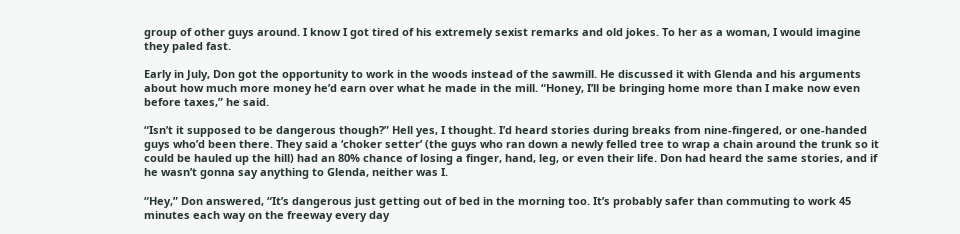group of other guys around. I know I got tired of his extremely sexist remarks and old jokes. To her as a woman, I would imagine they paled fast.

Early in July, Don got the opportunity to work in the woods instead of the sawmill. He discussed it with Glenda and his arguments about how much more money he’d earn over what he made in the mill. “Honey, I’ll be bringing home more than I make now even before taxes,” he said.

“Isn’t it supposed to be dangerous though?” Hell yes, I thought. I’d heard stories during breaks from nine-fingered, or one-handed guys who’d been there. They said a ‘choker setter’ (the guys who ran down a newly felled tree to wrap a chain around the trunk so it could be hauled up the hill) had an 80% chance of losing a finger, hand, leg, or even their life. Don had heard the same stories, and if he wasn’t gonna say anything to Glenda, neither was I.

“Hey,” Don answered, “It’s dangerous just getting out of bed in the morning too. It’s probably safer than commuting to work 45 minutes each way on the freeway every day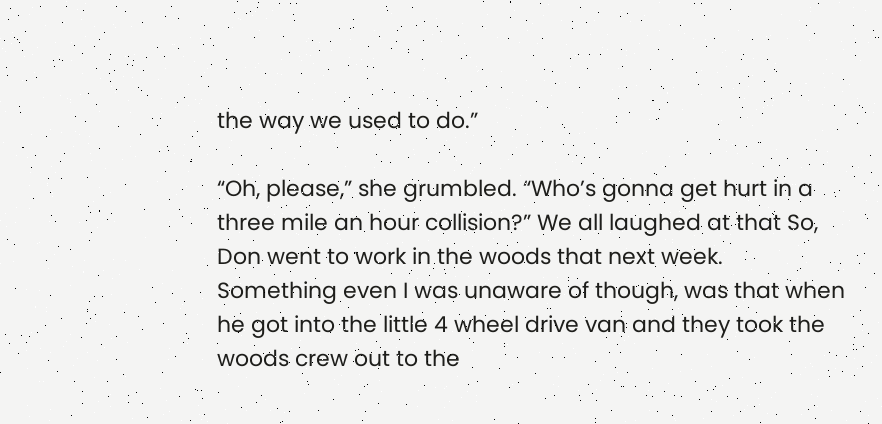the way we used to do.”

“Oh, please,” she grumbled. “Who’s gonna get hurt in a three mile an hour collision?” We all laughed at that So, Don went to work in the woods that next week. Something even I was unaware of though, was that when he got into the little 4 wheel drive van and they took the woods crew out to the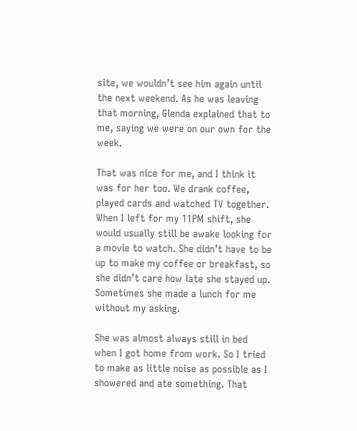site, we wouldn’t see him again until the next weekend. As he was leaving that morning, Glenda explained that to me, saying we were on our own for the week.

That was nice for me, and I think it was for her too. We drank coffee, played cards and watched TV together. When I left for my 11PM shift, she would usually still be awake looking for a movie to watch. She didn’t have to be up to make my coffee or breakfast, so she didn’t care how late she stayed up. Sometimes she made a lunch for me without my asking.

She was almost always still in bed when I got home from work. So I tried to make as little noise as possible as I showered and ate something. That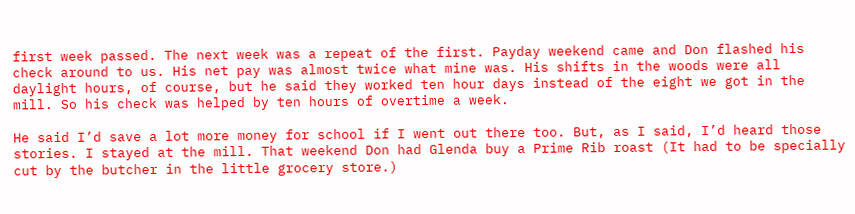first week passed. The next week was a repeat of the first. Payday weekend came and Don flashed his check around to us. His net pay was almost twice what mine was. His shifts in the woods were all daylight hours, of course, but he said they worked ten hour days instead of the eight we got in the mill. So his check was helped by ten hours of overtime a week.

He said I’d save a lot more money for school if I went out there too. But, as I said, I’d heard those stories. I stayed at the mill. That weekend Don had Glenda buy a Prime Rib roast (It had to be specially cut by the butcher in the little grocery store.)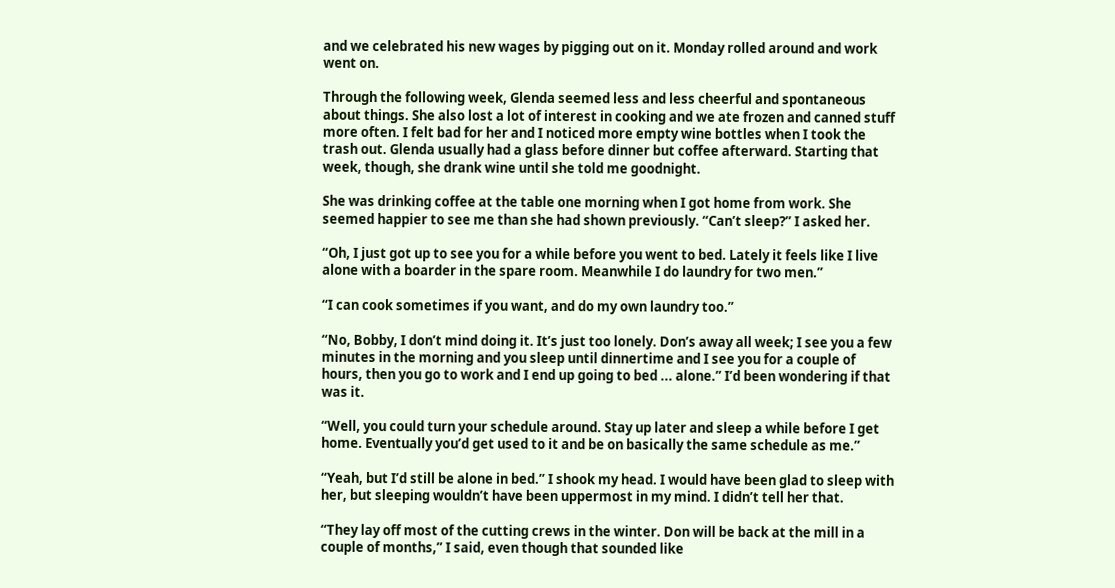and we celebrated his new wages by pigging out on it. Monday rolled around and work went on.

Through the following week, Glenda seemed less and less cheerful and spontaneous about things. She also lost a lot of interest in cooking and we ate frozen and canned stuff more often. I felt bad for her and I noticed more empty wine bottles when I took the trash out. Glenda usually had a glass before dinner but coffee afterward. Starting that week, though, she drank wine until she told me goodnight.

She was drinking coffee at the table one morning when I got home from work. She seemed happier to see me than she had shown previously. “Can’t sleep?” I asked her.

“Oh, I just got up to see you for a while before you went to bed. Lately it feels like I live alone with a boarder in the spare room. Meanwhile I do laundry for two men.”

“I can cook sometimes if you want, and do my own laundry too.”

“No, Bobby, I don’t mind doing it. It’s just too lonely. Don’s away all week; I see you a few minutes in the morning and you sleep until dinnertime and I see you for a couple of hours, then you go to work and I end up going to bed ... alone.” I’d been wondering if that was it.

“Well, you could turn your schedule around. Stay up later and sleep a while before I get home. Eventually you’d get used to it and be on basically the same schedule as me.”

“Yeah, but I’d still be alone in bed.” I shook my head. I would have been glad to sleep with her, but sleeping wouldn’t have been uppermost in my mind. I didn’t tell her that.

“They lay off most of the cutting crews in the winter. Don will be back at the mill in a couple of months,” I said, even though that sounded like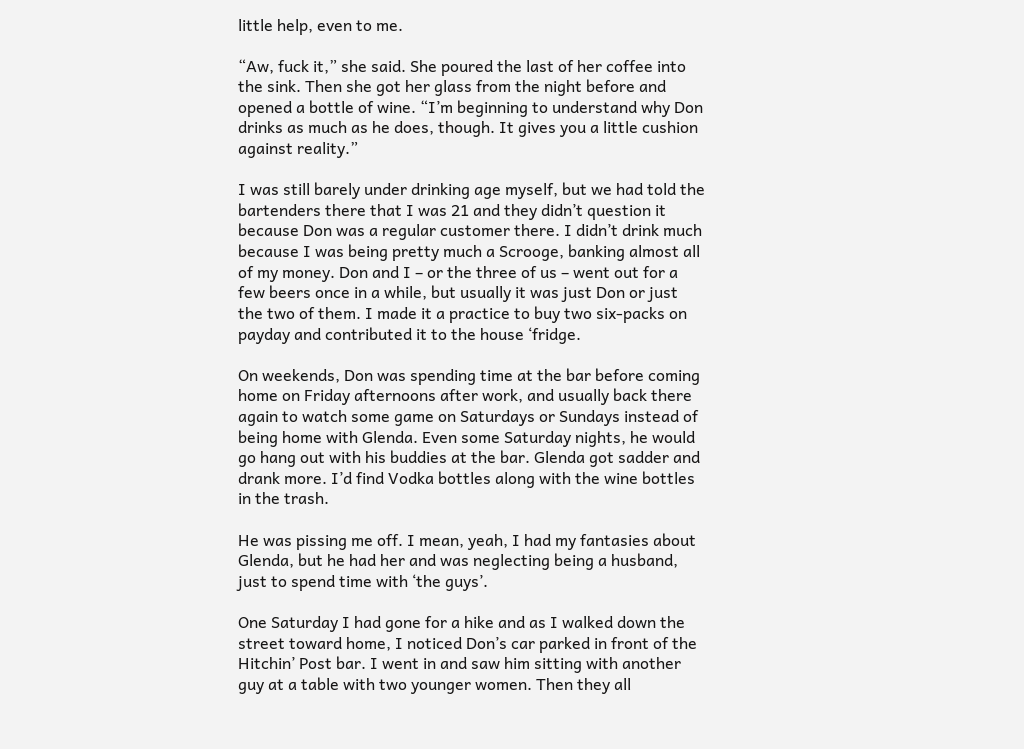little help, even to me.

“Aw, fuck it,” she said. She poured the last of her coffee into the sink. Then she got her glass from the night before and opened a bottle of wine. “I’m beginning to understand why Don drinks as much as he does, though. It gives you a little cushion against reality.”

I was still barely under drinking age myself, but we had told the bartenders there that I was 21 and they didn’t question it because Don was a regular customer there. I didn’t drink much because I was being pretty much a Scrooge, banking almost all of my money. Don and I – or the three of us – went out for a few beers once in a while, but usually it was just Don or just the two of them. I made it a practice to buy two six-packs on payday and contributed it to the house ‘fridge.

On weekends, Don was spending time at the bar before coming home on Friday afternoons after work, and usually back there again to watch some game on Saturdays or Sundays instead of being home with Glenda. Even some Saturday nights, he would go hang out with his buddies at the bar. Glenda got sadder and drank more. I’d find Vodka bottles along with the wine bottles in the trash.

He was pissing me off. I mean, yeah, I had my fantasies about Glenda, but he had her and was neglecting being a husband, just to spend time with ‘the guys’.

One Saturday I had gone for a hike and as I walked down the street toward home, I noticed Don’s car parked in front of the Hitchin’ Post bar. I went in and saw him sitting with another guy at a table with two younger women. Then they all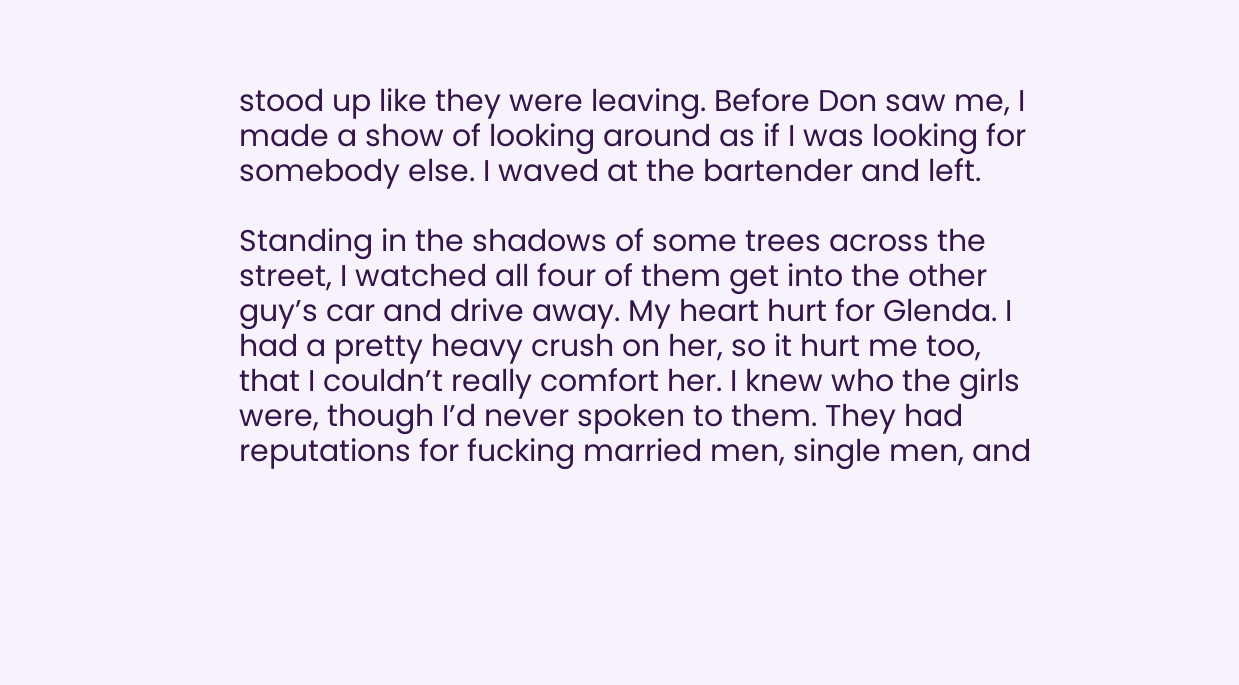stood up like they were leaving. Before Don saw me, I made a show of looking around as if I was looking for somebody else. I waved at the bartender and left.

Standing in the shadows of some trees across the street, I watched all four of them get into the other guy’s car and drive away. My heart hurt for Glenda. I had a pretty heavy crush on her, so it hurt me too, that I couldn’t really comfort her. I knew who the girls were, though I’d never spoken to them. They had reputations for fucking married men, single men, and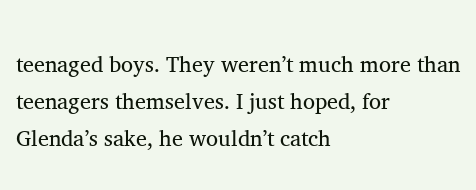teenaged boys. They weren’t much more than teenagers themselves. I just hoped, for Glenda’s sake, he wouldn’t catch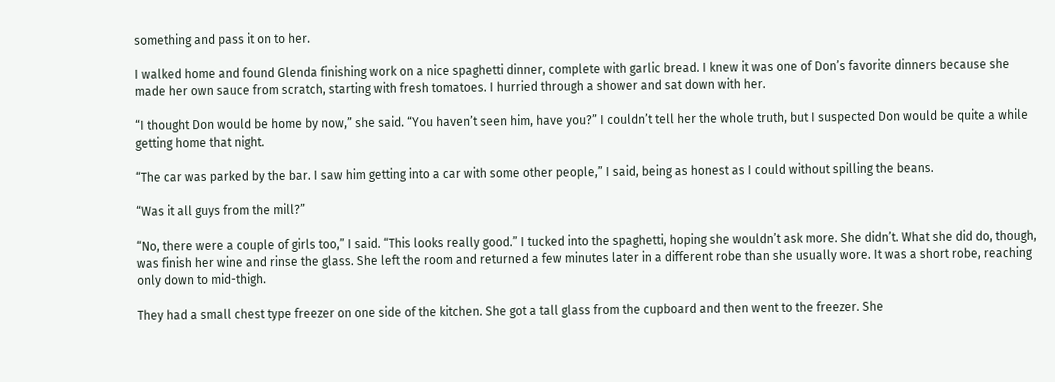something and pass it on to her.

I walked home and found Glenda finishing work on a nice spaghetti dinner, complete with garlic bread. I knew it was one of Don’s favorite dinners because she made her own sauce from scratch, starting with fresh tomatoes. I hurried through a shower and sat down with her.

“I thought Don would be home by now,” she said. “You haven’t seen him, have you?” I couldn’t tell her the whole truth, but I suspected Don would be quite a while getting home that night.

“The car was parked by the bar. I saw him getting into a car with some other people,” I said, being as honest as I could without spilling the beans.

“Was it all guys from the mill?”

“No, there were a couple of girls too,” I said. “This looks really good.” I tucked into the spaghetti, hoping she wouldn’t ask more. She didn’t. What she did do, though, was finish her wine and rinse the glass. She left the room and returned a few minutes later in a different robe than she usually wore. It was a short robe, reaching only down to mid-thigh.

They had a small chest type freezer on one side of the kitchen. She got a tall glass from the cupboard and then went to the freezer. She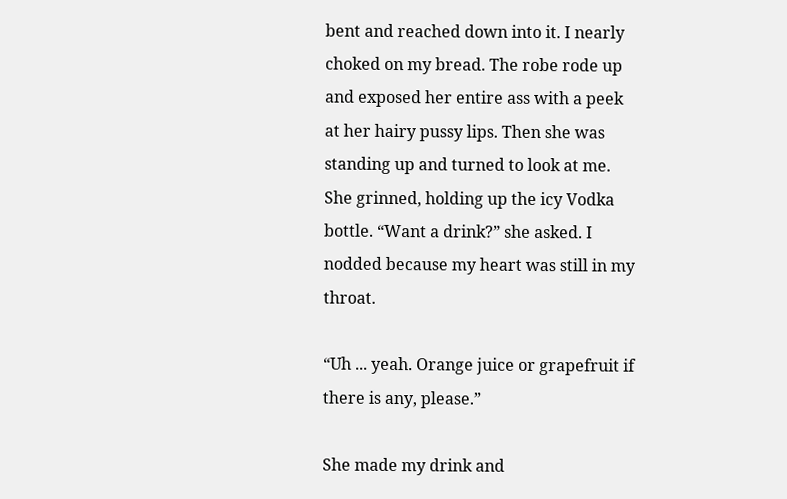bent and reached down into it. I nearly choked on my bread. The robe rode up and exposed her entire ass with a peek at her hairy pussy lips. Then she was standing up and turned to look at me. She grinned, holding up the icy Vodka bottle. “Want a drink?” she asked. I nodded because my heart was still in my throat.

“Uh ... yeah. Orange juice or grapefruit if there is any, please.”

She made my drink and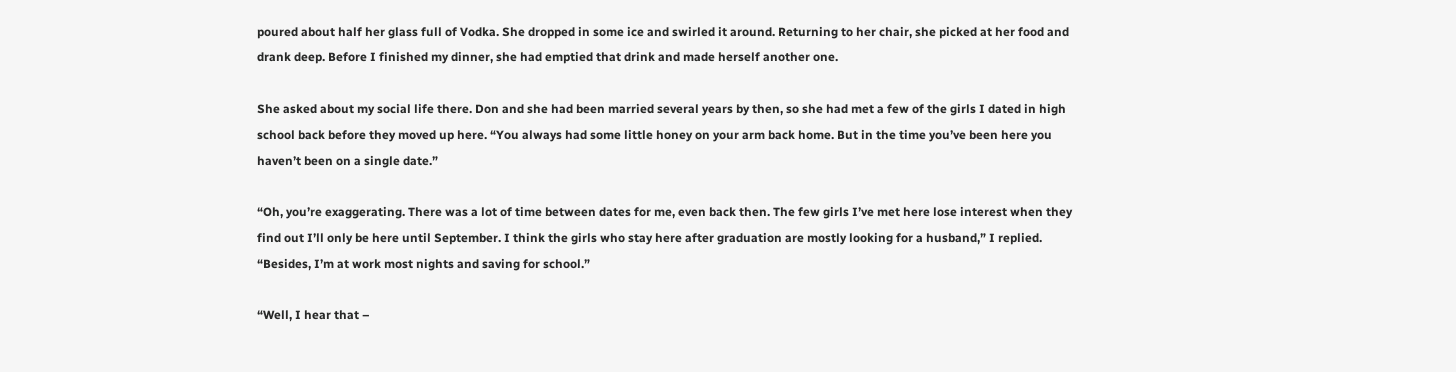poured about half her glass full of Vodka. She dropped in some ice and swirled it around. Returning to her chair, she picked at her food and drank deep. Before I finished my dinner, she had emptied that drink and made herself another one.

She asked about my social life there. Don and she had been married several years by then, so she had met a few of the girls I dated in high school back before they moved up here. “You always had some little honey on your arm back home. But in the time you’ve been here you haven’t been on a single date.”

“Oh, you’re exaggerating. There was a lot of time between dates for me, even back then. The few girls I’ve met here lose interest when they find out I’ll only be here until September. I think the girls who stay here after graduation are mostly looking for a husband,” I replied. “Besides, I’m at work most nights and saving for school.”

“Well, I hear that –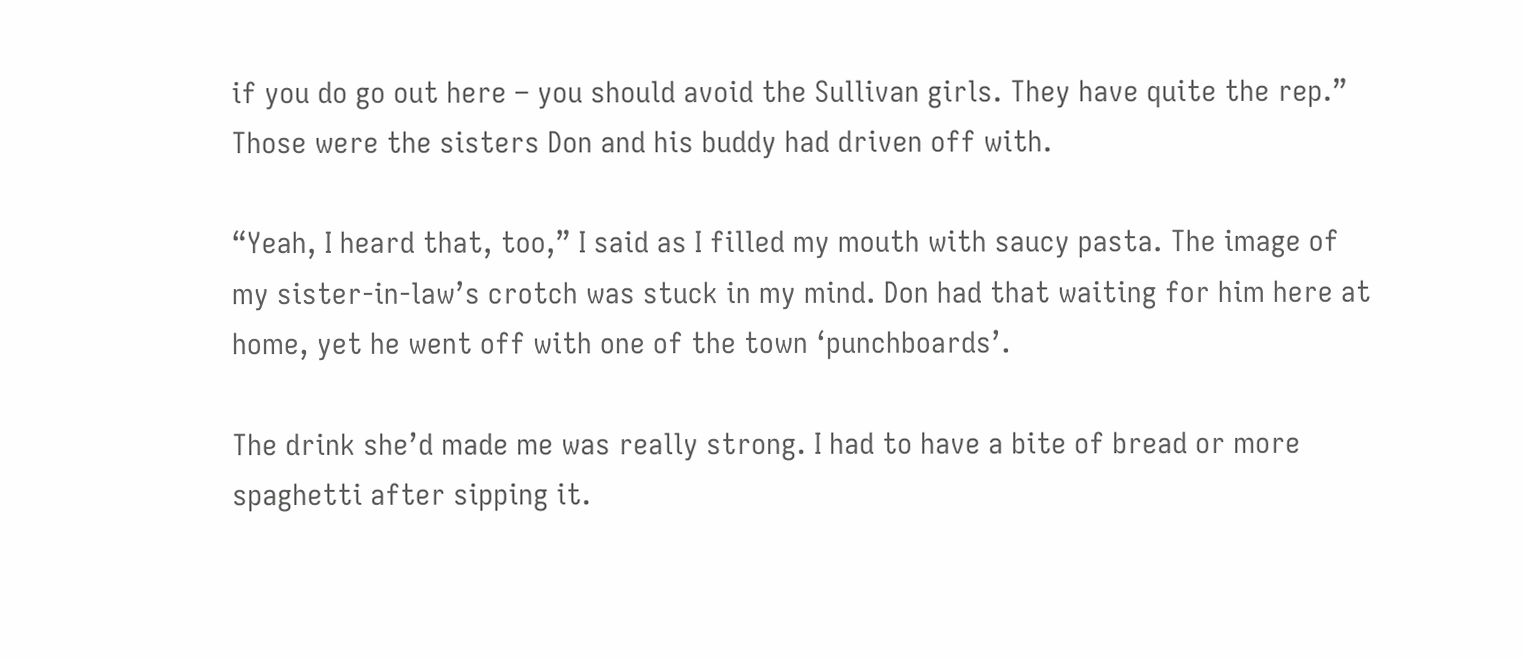if you do go out here – you should avoid the Sullivan girls. They have quite the rep.” Those were the sisters Don and his buddy had driven off with.

“Yeah, I heard that, too,” I said as I filled my mouth with saucy pasta. The image of my sister-in-law’s crotch was stuck in my mind. Don had that waiting for him here at home, yet he went off with one of the town ‘punchboards’.

The drink she’d made me was really strong. I had to have a bite of bread or more spaghetti after sipping it.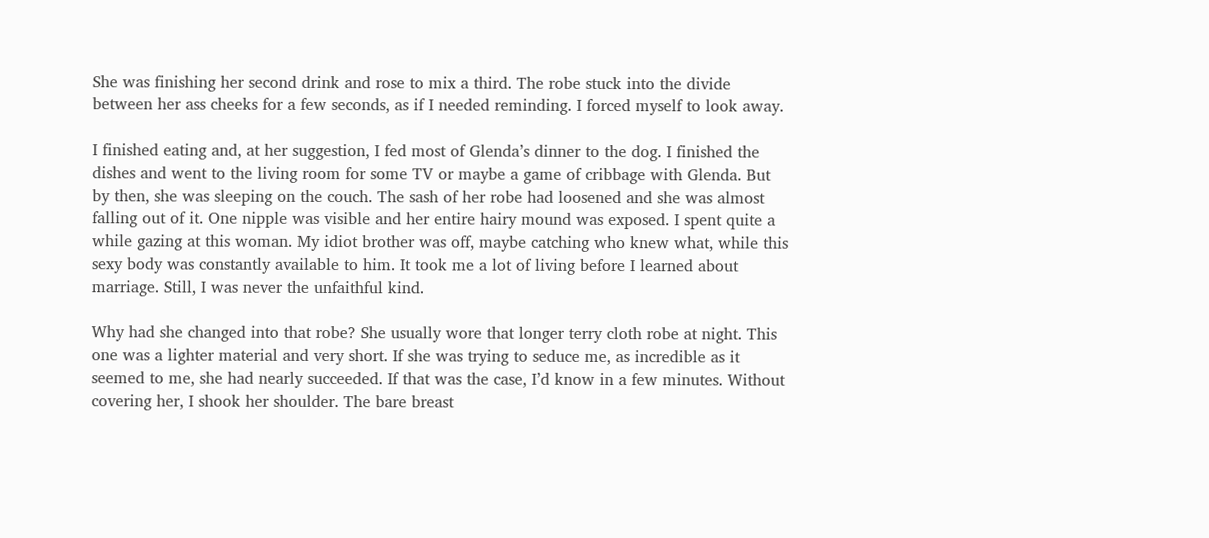She was finishing her second drink and rose to mix a third. The robe stuck into the divide between her ass cheeks for a few seconds, as if I needed reminding. I forced myself to look away.

I finished eating and, at her suggestion, I fed most of Glenda’s dinner to the dog. I finished the dishes and went to the living room for some TV or maybe a game of cribbage with Glenda. But by then, she was sleeping on the couch. The sash of her robe had loosened and she was almost falling out of it. One nipple was visible and her entire hairy mound was exposed. I spent quite a while gazing at this woman. My idiot brother was off, maybe catching who knew what, while this sexy body was constantly available to him. It took me a lot of living before I learned about marriage. Still, I was never the unfaithful kind.

Why had she changed into that robe? She usually wore that longer terry cloth robe at night. This one was a lighter material and very short. If she was trying to seduce me, as incredible as it seemed to me, she had nearly succeeded. If that was the case, I’d know in a few minutes. Without covering her, I shook her shoulder. The bare breast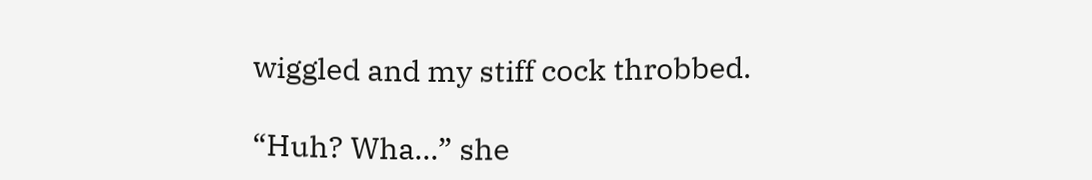wiggled and my stiff cock throbbed.

“Huh? Wha...” she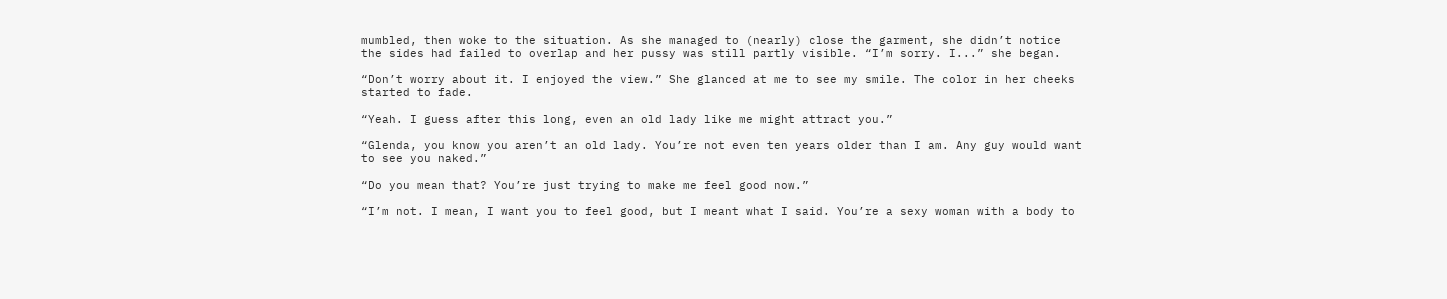mumbled, then woke to the situation. As she managed to (nearly) close the garment, she didn’t notice the sides had failed to overlap and her pussy was still partly visible. “I’m sorry. I...” she began.

“Don’t worry about it. I enjoyed the view.” She glanced at me to see my smile. The color in her cheeks started to fade.

“Yeah. I guess after this long, even an old lady like me might attract you.”

“Glenda, you know you aren’t an old lady. You’re not even ten years older than I am. Any guy would want to see you naked.”

“Do you mean that? You’re just trying to make me feel good now.”

“I’m not. I mean, I want you to feel good, but I meant what I said. You’re a sexy woman with a body to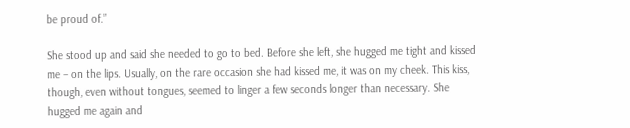be proud of.”

She stood up and said she needed to go to bed. Before she left, she hugged me tight and kissed me – on the lips. Usually, on the rare occasion she had kissed me, it was on my cheek. This kiss, though, even without tongues, seemed to linger a few seconds longer than necessary. She hugged me again and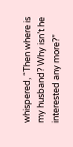whispered, “Then where is my husband? Why isn’t he interested any more?”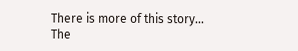There is more of this story...
The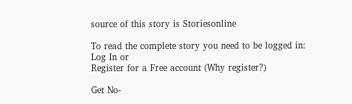source of this story is Storiesonline

To read the complete story you need to be logged in:
Log In or
Register for a Free account (Why register?)

Get No-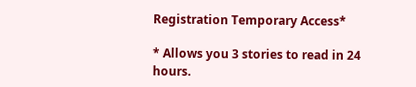Registration Temporary Access*

* Allows you 3 stories to read in 24 hours.